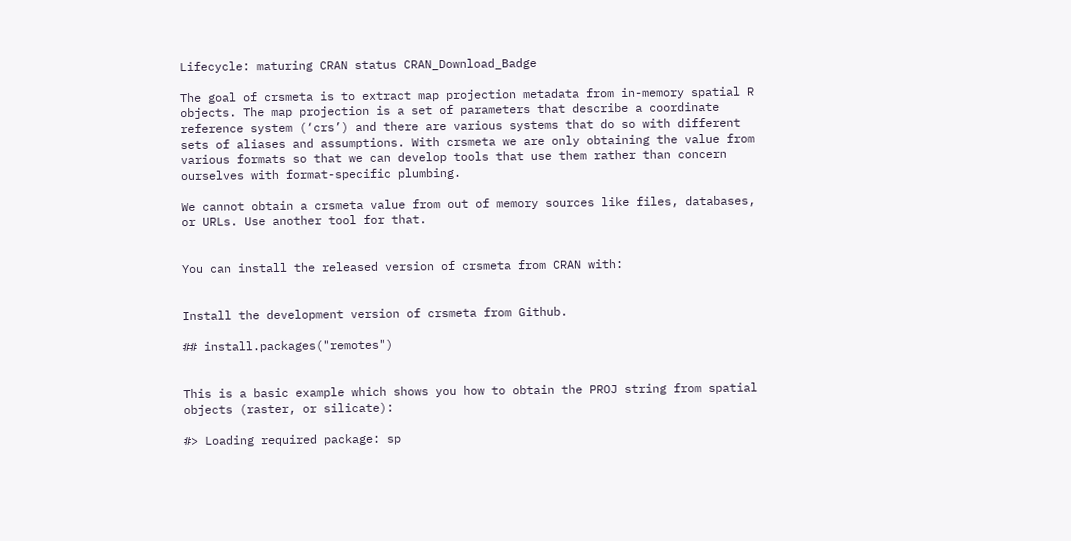Lifecycle: maturing CRAN status CRAN_Download_Badge

The goal of crsmeta is to extract map projection metadata from in-memory spatial R objects. The map projection is a set of parameters that describe a coordinate reference system (‘crs’) and there are various systems that do so with different sets of aliases and assumptions. With crsmeta we are only obtaining the value from various formats so that we can develop tools that use them rather than concern ourselves with format-specific plumbing.

We cannot obtain a crsmeta value from out of memory sources like files, databases, or URLs. Use another tool for that.


You can install the released version of crsmeta from CRAN with:


Install the development version of crsmeta from Github.

## install.packages("remotes")


This is a basic example which shows you how to obtain the PROJ string from spatial objects (raster, or silicate):

#> Loading required package: sp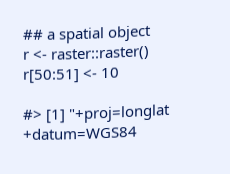## a spatial object
r <- raster::raster()
r[50:51] <- 10

#> [1] "+proj=longlat +datum=WGS84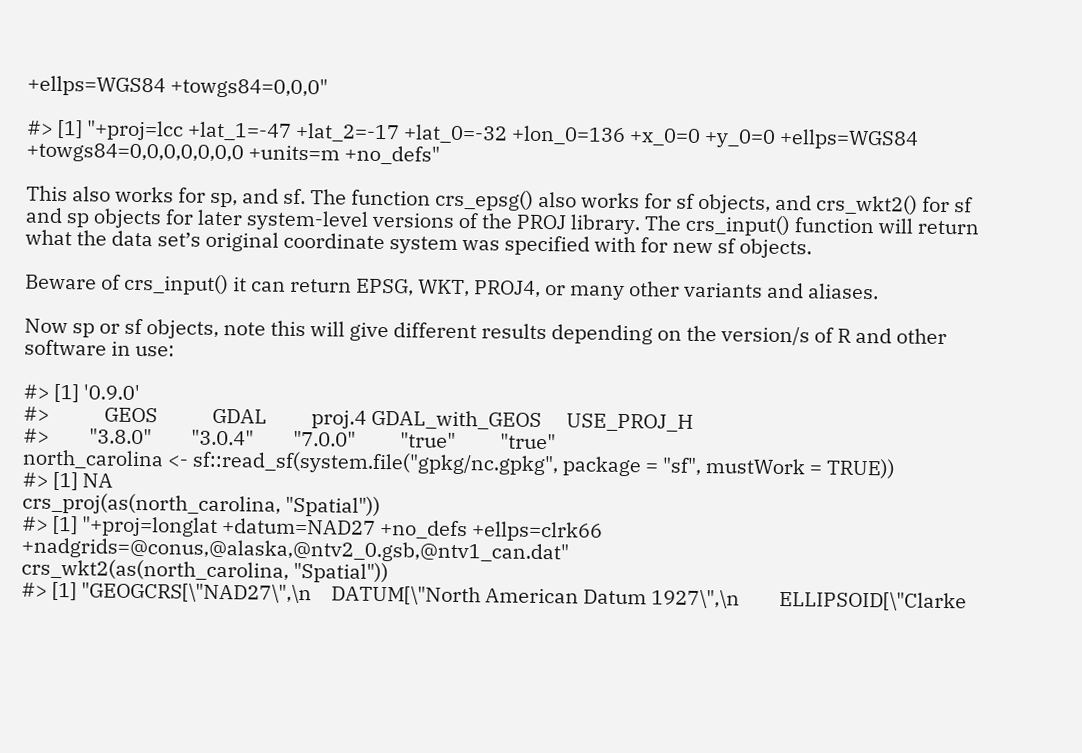+ellps=WGS84 +towgs84=0,0,0"

#> [1] "+proj=lcc +lat_1=-47 +lat_2=-17 +lat_0=-32 +lon_0=136 +x_0=0 +y_0=0 +ellps=WGS84 +towgs84=0,0,0,0,0,0,0 +units=m +no_defs"

This also works for sp, and sf. The function crs_epsg() also works for sf objects, and crs_wkt2() for sf and sp objects for later system-level versions of the PROJ library. The crs_input() function will return what the data set’s original coordinate system was specified with for new sf objects.

Beware of crs_input() it can return EPSG, WKT, PROJ4, or many other variants and aliases.

Now sp or sf objects, note this will give different results depending on the version/s of R and other software in use:

#> [1] '0.9.0'
#>           GEOS           GDAL         proj.4 GDAL_with_GEOS     USE_PROJ_H
#>        "3.8.0"        "3.0.4"        "7.0.0"         "true"         "true"
north_carolina <- sf::read_sf(system.file("gpkg/nc.gpkg", package = "sf", mustWork = TRUE))
#> [1] NA
crs_proj(as(north_carolina, "Spatial"))
#> [1] "+proj=longlat +datum=NAD27 +no_defs +ellps=clrk66 +nadgrids=@conus,@alaska,@ntv2_0.gsb,@ntv1_can.dat"
crs_wkt2(as(north_carolina, "Spatial"))
#> [1] "GEOGCRS[\"NAD27\",\n    DATUM[\"North American Datum 1927\",\n        ELLIPSOID[\"Clarke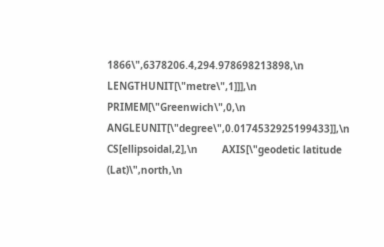1866\",6378206.4,294.978698213898,\n            LENGTHUNIT[\"metre\",1]]],\n    PRIMEM[\"Greenwich\",0,\n        ANGLEUNIT[\"degree\",0.0174532925199433]],\n    CS[ellipsoidal,2],\n        AXIS[\"geodetic latitude (Lat)\",north,\n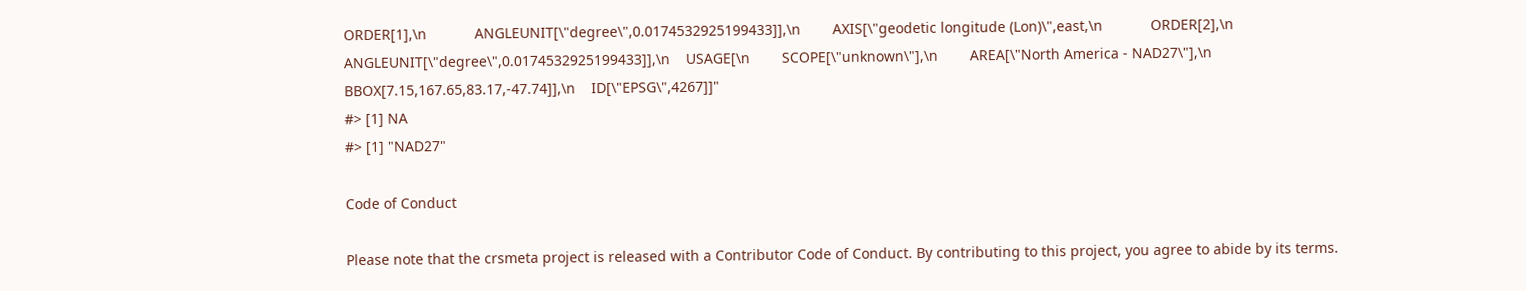ORDER[1],\n            ANGLEUNIT[\"degree\",0.0174532925199433]],\n        AXIS[\"geodetic longitude (Lon)\",east,\n            ORDER[2],\n            ANGLEUNIT[\"degree\",0.0174532925199433]],\n    USAGE[\n        SCOPE[\"unknown\"],\n        AREA[\"North America - NAD27\"],\n        BBOX[7.15,167.65,83.17,-47.74]],\n    ID[\"EPSG\",4267]]"
#> [1] NA
#> [1] "NAD27"

Code of Conduct

Please note that the crsmeta project is released with a Contributor Code of Conduct. By contributing to this project, you agree to abide by its terms.